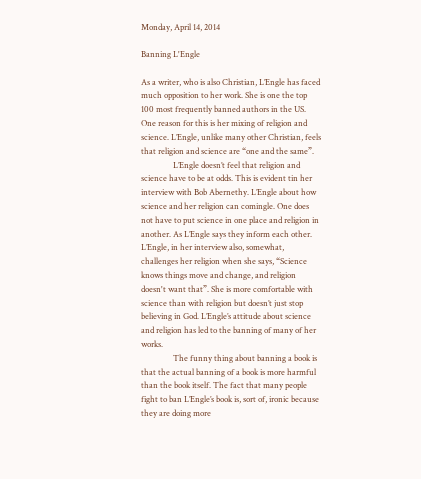Monday, April 14, 2014

Banning L'Engle

As a writer, who is also Christian, L’Engle has faced much opposition to her work. She is one the top 100 most frequently banned authors in the US. One reason for this is her mixing of religion and science. L’Engle, unlike many other Christian, feels that religion and science are “one and the same”.
                L’Engle doesn’t feel that religion and science have to be at odds. This is evident tin her interview with Bob Abernethy. L’Engle about how science and her religion can comingle. One does not have to put science in one place and religion in another. As L’Engle says they inform each other. L’Engle, in her interview also, somewhat, challenges her religion when she says, “Science knows things move and change, and religion doesn't want that”. She is more comfortable with science than with religion but doesn’t just stop believing in God. L’Engle’s attitude about science and religion has led to the banning of many of her works.
                The funny thing about banning a book is that the actual banning of a book is more harmful than the book itself. The fact that many people fight to ban L’Engle’s book is, sort of, ironic because they are doing more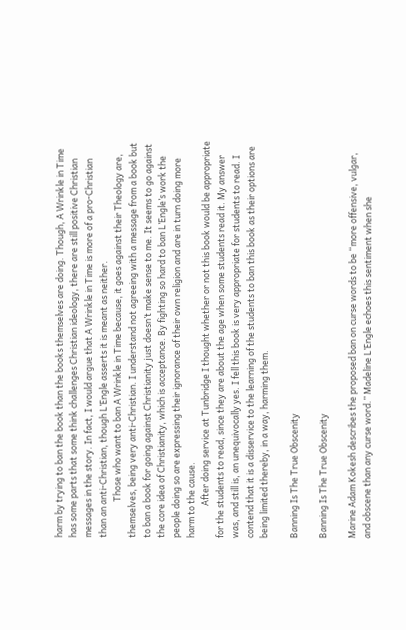harm by trying to ban the book than the books themselves are doing. Though, A Wrinkle in Time has some parts that some think challenges Christian ideology, there are still positive Christian messages in the story. In fact, I would argue that A Wrinkle in Time is more of a pro-Christian than an anti-Christian, though L’Engle asserts it is meant as neither.
                  Those who want to ban A Wrinkle in Time because, it goes against their Theology are, themselves, being very anti-Christian. I understand not agreeing with a message from a book but to ban a book for going against Christianity just doesn’t make sense to me. It seems to go against the core idea of Christianity, which is acceptance. By fighting so hard to ban L’Engle’s work the people doing so are expressing their ignorance of their own religion and are in turn doing more harm to the cause.
                After doing service at Tunbridge I thought whether or not this book would be appropriate for the students to read, since they are about the age when some students read it. My answer was, and still is, an unequivocally yes. I fell this book is very appropriate for students to read. I contend that it is a disservice to the learning of the students to ban this book as their options are being limited thereby, in a way, harming them.

Banning Is The True Obscenity

Banning Is The True Obscenity

Marine Adam Kokesh describes the proposed ban on curse words to be “more offensive, vulgar, and obscene than any curse word.” Madeline L’Engle echoes this sentiment when she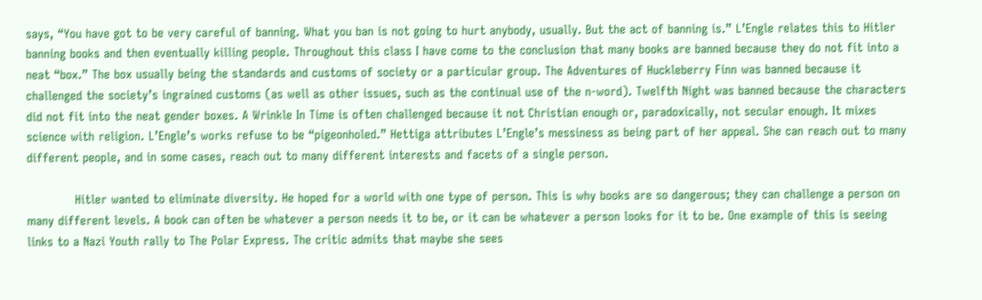says, “You have got to be very careful of banning. What you ban is not going to hurt anybody, usually. But the act of banning is.” L’Engle relates this to Hitler banning books and then eventually killing people. Throughout this class I have come to the conclusion that many books are banned because they do not fit into a neat “box.” The box usually being the standards and customs of society or a particular group. The Adventures of Huckleberry Finn was banned because it challenged the society’s ingrained customs (as well as other issues, such as the continual use of the n-word). Twelfth Night was banned because the characters did not fit into the neat gender boxes. A Wrinkle In Time is often challenged because it not Christian enough or, paradoxically, not secular enough. It mixes science with religion. L’Engle’s works refuse to be “pigeonholed.” Hettiga attributes L’Engle’s messiness as being part of her appeal. She can reach out to many different people, and in some cases, reach out to many different interests and facets of a single person.

            Hitler wanted to eliminate diversity. He hoped for a world with one type of person. This is why books are so dangerous; they can challenge a person on many different levels. A book can often be whatever a person needs it to be, or it can be whatever a person looks for it to be. One example of this is seeing links to a Nazi Youth rally to The Polar Express. The critic admits that maybe she sees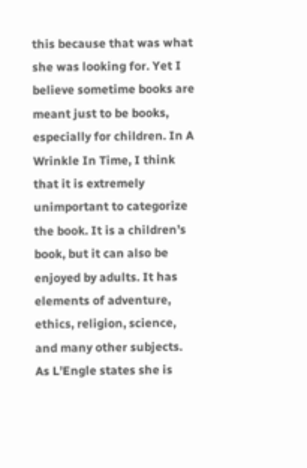this because that was what she was looking for. Yet I believe sometime books are meant just to be books, especially for children. In A Wrinkle In Time, I think that it is extremely unimportant to categorize the book. It is a children’s book, but it can also be enjoyed by adults. It has elements of adventure, ethics, religion, science, and many other subjects. As L’Engle states she is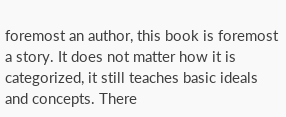foremost an author, this book is foremost a story. It does not matter how it is categorized, it still teaches basic ideals and concepts. There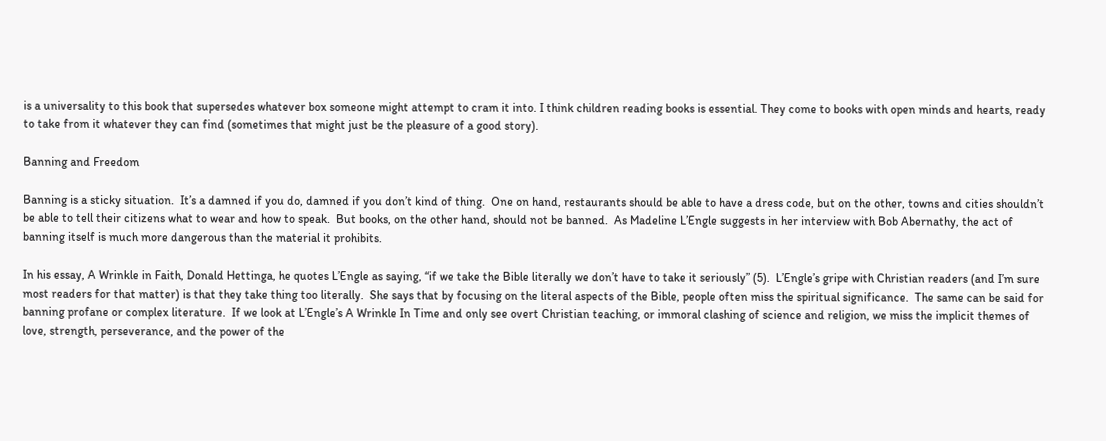is a universality to this book that supersedes whatever box someone might attempt to cram it into. I think children reading books is essential. They come to books with open minds and hearts, ready to take from it whatever they can find (sometimes that might just be the pleasure of a good story).

Banning and Freedom

Banning is a sticky situation.  It’s a damned if you do, damned if you don’t kind of thing.  One on hand, restaurants should be able to have a dress code, but on the other, towns and cities shouldn’t be able to tell their citizens what to wear and how to speak.  But books, on the other hand, should not be banned.  As Madeline L’Engle suggests in her interview with Bob Abernathy, the act of banning itself is much more dangerous than the material it prohibits.

In his essay, A Wrinkle in Faith, Donald Hettinga, he quotes L’Engle as saying, “if we take the Bible literally we don’t have to take it seriously” (5).  L’Engle’s gripe with Christian readers (and I’m sure most readers for that matter) is that they take thing too literally.  She says that by focusing on the literal aspects of the Bible, people often miss the spiritual significance.  The same can be said for banning profane or complex literature.  If we look at L’Engle’s A Wrinkle In Time and only see overt Christian teaching, or immoral clashing of science and religion, we miss the implicit themes of love, strength, perseverance, and the power of the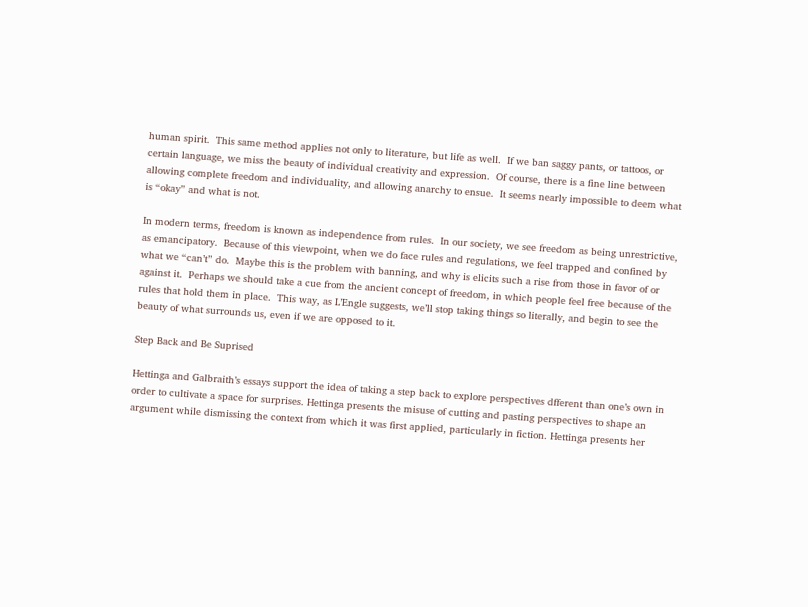human spirit.  This same method applies not only to literature, but life as well.  If we ban saggy pants, or tattoos, or certain language, we miss the beauty of individual creativity and expression.  Of course, there is a fine line between allowing complete freedom and individuality, and allowing anarchy to ensue.  It seems nearly impossible to deem what is “okay” and what is not.

In modern terms, freedom is known as independence from rules.  In our society, we see freedom as being unrestrictive, as emancipatory.  Because of this viewpoint, when we do face rules and regulations, we feel trapped and confined by what we “can’t” do.  Maybe this is the problem with banning, and why is elicits such a rise from those in favor of or against it.  Perhaps we should take a cue from the ancient concept of freedom, in which people feel free because of the rules that hold them in place.  This way, as L’Engle suggests, we’ll stop taking things so literally, and begin to see the beauty of what surrounds us, even if we are opposed to it.

Step Back and Be Suprised

Hettinga and Galbraith’s essays support the idea of taking a step back to explore perspectives dfferent than one’s own in order to cultivate a space for surprises. Hettinga presents the misuse of cutting and pasting perspectives to shape an argument while dismissing the context from which it was first applied, particularly in fiction. Hettinga presents her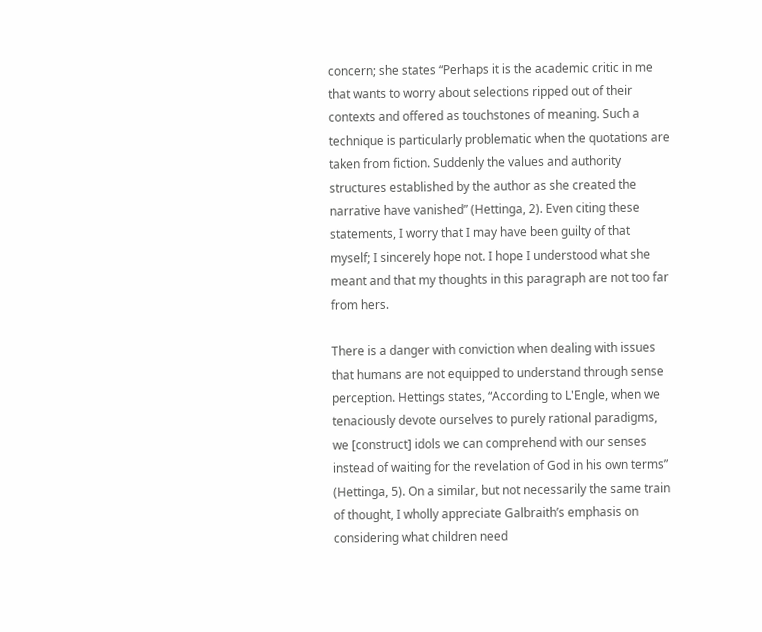concern; she states “Perhaps it is the academic critic in me that wants to worry about selections ripped out of their contexts and offered as touchstones of meaning. Such a technique is particularly problematic when the quotations are taken from fiction. Suddenly the values and authority structures established by the author as she created the narrative have vanished” (Hettinga, 2). Even citing these statements, I worry that I may have been guilty of that myself; I sincerely hope not. I hope I understood what she meant and that my thoughts in this paragraph are not too far from hers.

There is a danger with conviction when dealing with issues that humans are not equipped to understand through sense perception. Hettings states, “According to L'Engle, when we tenaciously devote ourselves to purely rational paradigms, we [construct] idols we can comprehend with our senses instead of waiting for the revelation of God in his own terms” (Hettinga, 5). On a similar, but not necessarily the same train of thought, I wholly appreciate Galbraith’s emphasis on considering what children need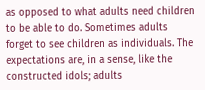as opposed to what adults need children to be able to do. Sometimes adults forget to see children as individuals. The expectations are, in a sense, like the constructed idols; adults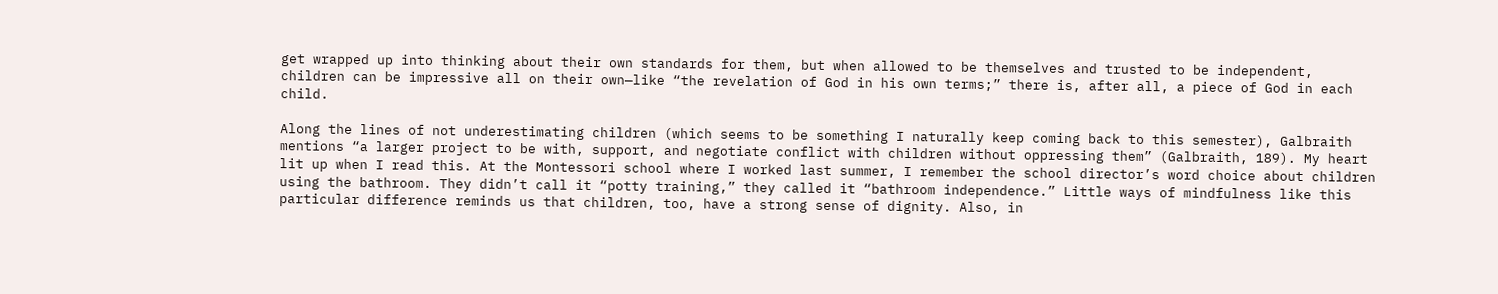get wrapped up into thinking about their own standards for them, but when allowed to be themselves and trusted to be independent, children can be impressive all on their own—like “the revelation of God in his own terms;” there is, after all, a piece of God in each child.

Along the lines of not underestimating children (which seems to be something I naturally keep coming back to this semester), Galbraith mentions “a larger project to be with, support, and negotiate conflict with children without oppressing them” (Galbraith, 189). My heart lit up when I read this. At the Montessori school where I worked last summer, I remember the school director’s word choice about children using the bathroom. They didn’t call it “potty training,” they called it “bathroom independence.” Little ways of mindfulness like this particular difference reminds us that children, too, have a strong sense of dignity. Also, in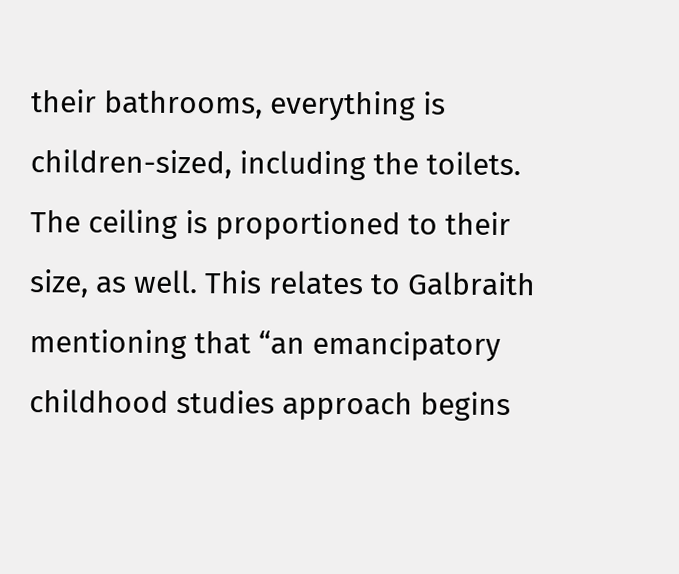their bathrooms, everything is children-sized, including the toilets. The ceiling is proportioned to their size, as well. This relates to Galbraith mentioning that “an emancipatory childhood studies approach begins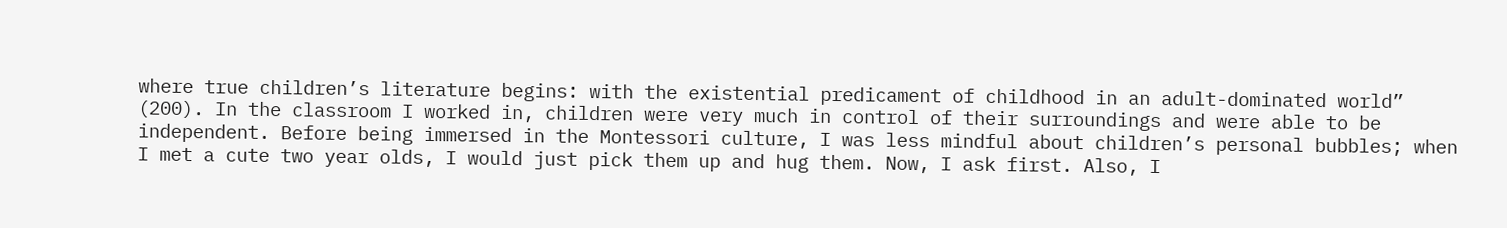where true children’s literature begins: with the existential predicament of childhood in an adult-dominated world” (200). In the classroom I worked in, children were very much in control of their surroundings and were able to be independent. Before being immersed in the Montessori culture, I was less mindful about children’s personal bubbles; when I met a cute two year olds, I would just pick them up and hug them. Now, I ask first. Also, I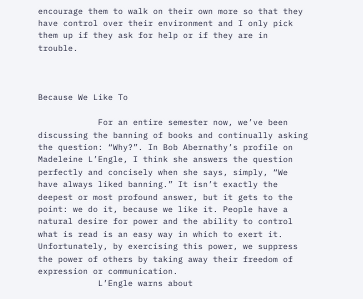encourage them to walk on their own more so that they have control over their environment and I only pick them up if they ask for help or if they are in trouble.



Because We Like To

            For an entire semester now, we’ve been discussing the banning of books and continually asking the question: “Why?”. In Bob Abernathy’s profile on Madeleine L’Engle, I think she answers the question perfectly and concisely when she says, simply, “We have always liked banning.” It isn’t exactly the deepest or most profound answer, but it gets to the point: we do it, because we like it. People have a natural desire for power and the ability to control what is read is an easy way in which to exert it. Unfortunately, by exercising this power, we suppress the power of others by taking away their freedom of expression or communication.
            L’Engle warns about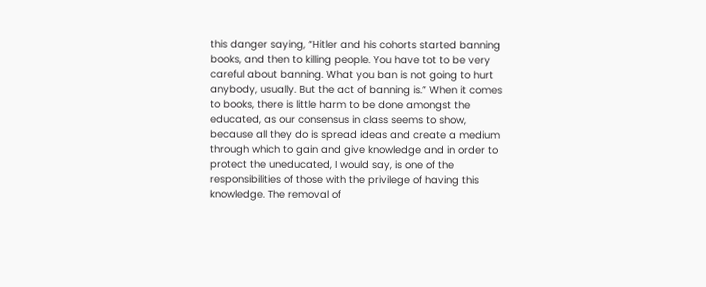this danger saying, “Hitler and his cohorts started banning books, and then to killing people. You have tot to be very careful about banning. What you ban is not going to hurt anybody, usually. But the act of banning is.” When it comes to books, there is little harm to be done amongst the educated, as our consensus in class seems to show, because all they do is spread ideas and create a medium through which to gain and give knowledge and in order to protect the uneducated, I would say, is one of the responsibilities of those with the privilege of having this knowledge. The removal of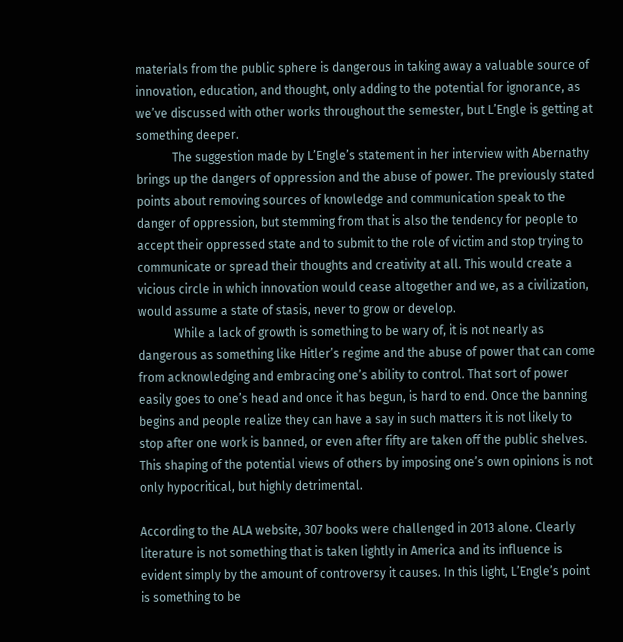materials from the public sphere is dangerous in taking away a valuable source of innovation, education, and thought, only adding to the potential for ignorance, as we’ve discussed with other works throughout the semester, but L’Engle is getting at something deeper.
            The suggestion made by L’Engle’s statement in her interview with Abernathy brings up the dangers of oppression and the abuse of power. The previously stated points about removing sources of knowledge and communication speak to the danger of oppression, but stemming from that is also the tendency for people to accept their oppressed state and to submit to the role of victim and stop trying to communicate or spread their thoughts and creativity at all. This would create a vicious circle in which innovation would cease altogether and we, as a civilization, would assume a state of stasis, never to grow or develop.
            While a lack of growth is something to be wary of, it is not nearly as dangerous as something like Hitler’s regime and the abuse of power that can come from acknowledging and embracing one’s ability to control. That sort of power easily goes to one’s head and once it has begun, is hard to end. Once the banning begins and people realize they can have a say in such matters it is not likely to stop after one work is banned, or even after fifty are taken off the public shelves. This shaping of the potential views of others by imposing one’s own opinions is not only hypocritical, but highly detrimental.

According to the ALA website, 307 books were challenged in 2013 alone. Clearly literature is not something that is taken lightly in America and its influence is evident simply by the amount of controversy it causes. In this light, L’Engle’s point is something to be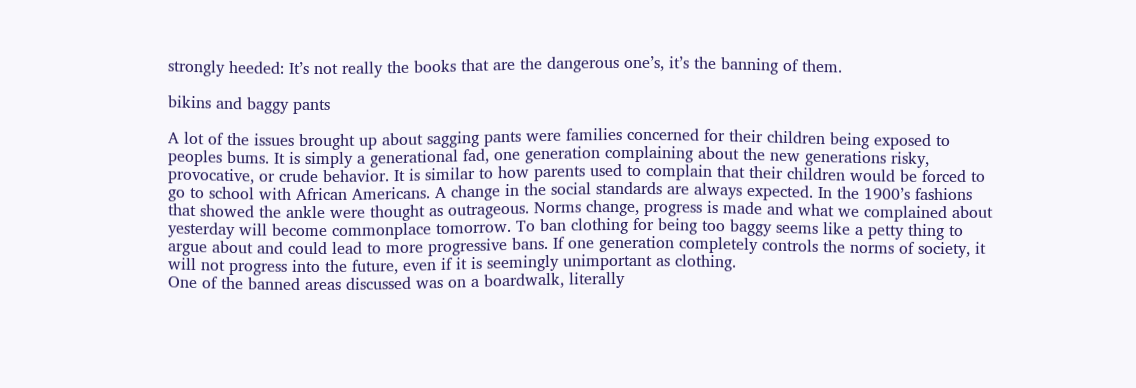strongly heeded: It’s not really the books that are the dangerous one’s, it’s the banning of them.

bikins and baggy pants

A lot of the issues brought up about sagging pants were families concerned for their children being exposed to peoples bums. It is simply a generational fad, one generation complaining about the new generations risky, provocative, or crude behavior. It is similar to how parents used to complain that their children would be forced to go to school with African Americans. A change in the social standards are always expected. In the 1900’s fashions that showed the ankle were thought as outrageous. Norms change, progress is made and what we complained about yesterday will become commonplace tomorrow. To ban clothing for being too baggy seems like a petty thing to argue about and could lead to more progressive bans. If one generation completely controls the norms of society, it will not progress into the future, even if it is seemingly unimportant as clothing.
One of the banned areas discussed was on a boardwalk, literally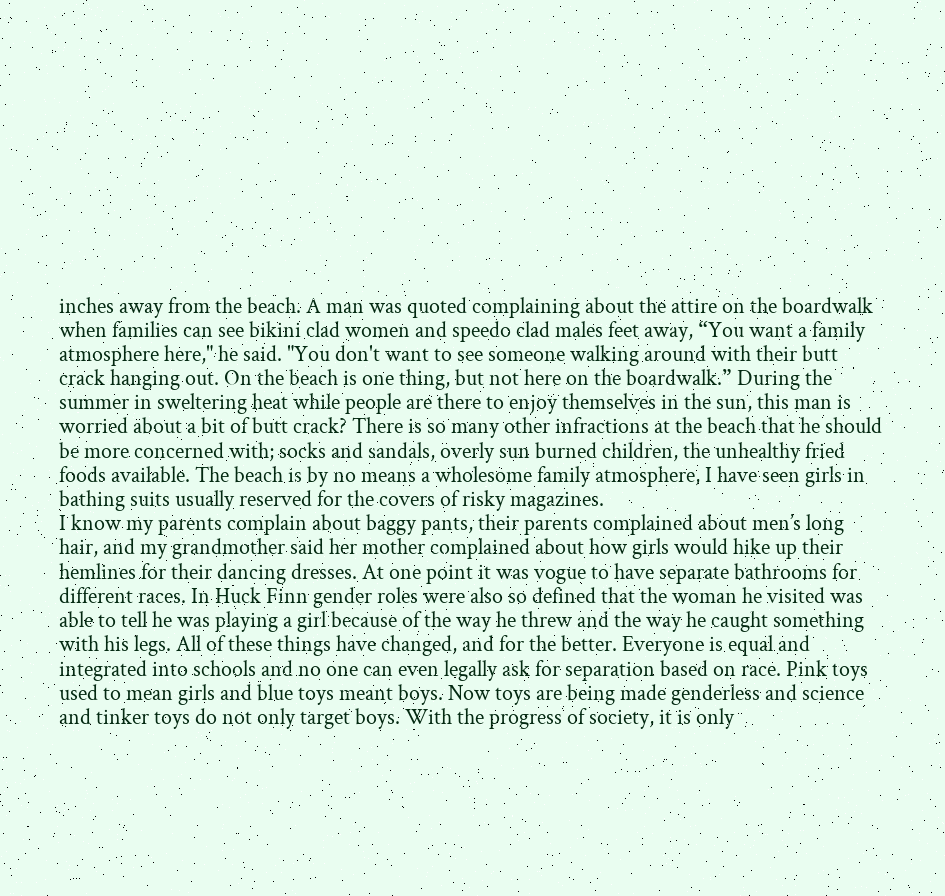inches away from the beach. A man was quoted complaining about the attire on the boardwalk when families can see bikini clad women and speedo clad males feet away, “You want a family atmosphere here," he said. "You don't want to see someone walking around with their butt crack hanging out. On the beach is one thing, but not here on the boardwalk.” During the summer in sweltering heat while people are there to enjoy themselves in the sun, this man is worried about a bit of butt crack? There is so many other infractions at the beach that he should be more concerned with; socks and sandals, overly sun burned children, the unhealthy fried foods available. The beach is by no means a wholesome family atmosphere, I have seen girls in bathing suits usually reserved for the covers of risky magazines.
I know my parents complain about baggy pants, their parents complained about men’s long hair, and my grandmother said her mother complained about how girls would hike up their hemlines for their dancing dresses. At one point it was vogue to have separate bathrooms for different races. In Huck Finn gender roles were also so defined that the woman he visited was able to tell he was playing a girl because of the way he threw and the way he caught something with his legs. All of these things have changed, and for the better. Everyone is equal and integrated into schools and no one can even legally ask for separation based on race. Pink toys used to mean girls and blue toys meant boys. Now toys are being made genderless and science and tinker toys do not only target boys. With the progress of society, it is only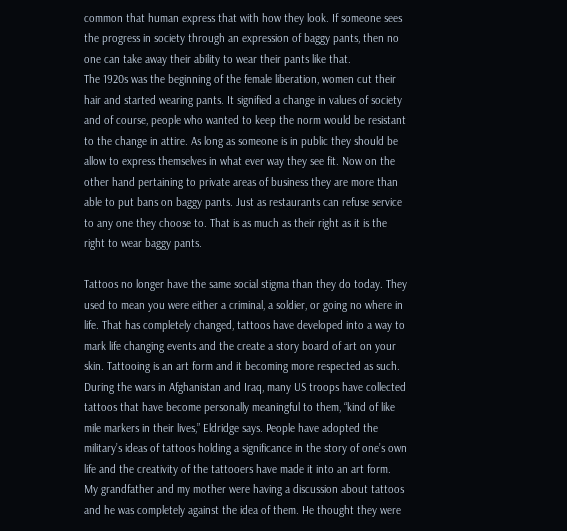common that human express that with how they look. If someone sees the progress in society through an expression of baggy pants, then no one can take away their ability to wear their pants like that.
The 1920s was the beginning of the female liberation, women cut their hair and started wearing pants. It signified a change in values of society and of course, people who wanted to keep the norm would be resistant to the change in attire. As long as someone is in public they should be allow to express themselves in what ever way they see fit. Now on the other hand pertaining to private areas of business they are more than able to put bans on baggy pants. Just as restaurants can refuse service to any one they choose to. That is as much as their right as it is the right to wear baggy pants.

Tattoos no longer have the same social stigma than they do today. They used to mean you were either a criminal, a soldier, or going no where in life. That has completely changed, tattoos have developed into a way to mark life changing events and the create a story board of art on your skin. Tattooing is an art form and it becoming more respected as such. During the wars in Afghanistan and Iraq, many US troops have collected tattoos that have become personally meaningful to them, “kind of like mile markers in their lives,” Eldridge says. People have adopted the military’s ideas of tattoos holding a significance in the story of one’s own life and the creativity of the tattooers have made it into an art form.
My grandfather and my mother were having a discussion about tattoos and he was completely against the idea of them. He thought they were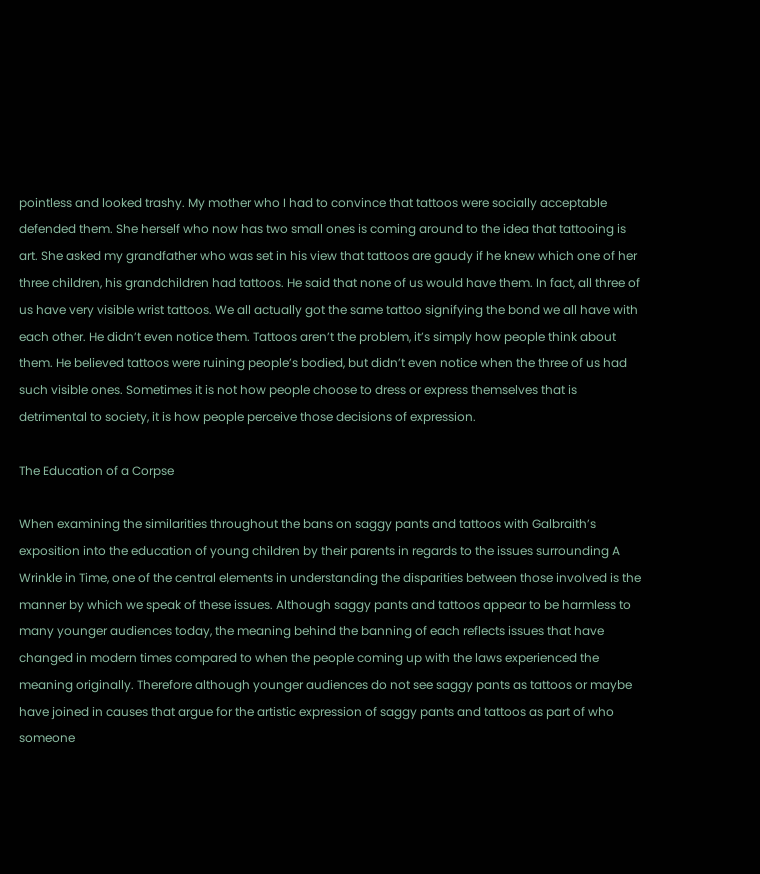pointless and looked trashy. My mother who I had to convince that tattoos were socially acceptable defended them. She herself who now has two small ones is coming around to the idea that tattooing is art. She asked my grandfather who was set in his view that tattoos are gaudy if he knew which one of her three children, his grandchildren had tattoos. He said that none of us would have them. In fact, all three of us have very visible wrist tattoos. We all actually got the same tattoo signifying the bond we all have with each other. He didn’t even notice them. Tattoos aren’t the problem, it’s simply how people think about them. He believed tattoos were ruining people’s bodied, but didn’t even notice when the three of us had such visible ones. Sometimes it is not how people choose to dress or express themselves that is detrimental to society, it is how people perceive those decisions of expression.

The Education of a Corpse

When examining the similarities throughout the bans on saggy pants and tattoos with Galbraith’s exposition into the education of young children by their parents in regards to the issues surrounding A Wrinkle in Time, one of the central elements in understanding the disparities between those involved is the manner by which we speak of these issues. Although saggy pants and tattoos appear to be harmless to many younger audiences today, the meaning behind the banning of each reflects issues that have changed in modern times compared to when the people coming up with the laws experienced the meaning originally. Therefore although younger audiences do not see saggy pants as tattoos or maybe have joined in causes that argue for the artistic expression of saggy pants and tattoos as part of who someone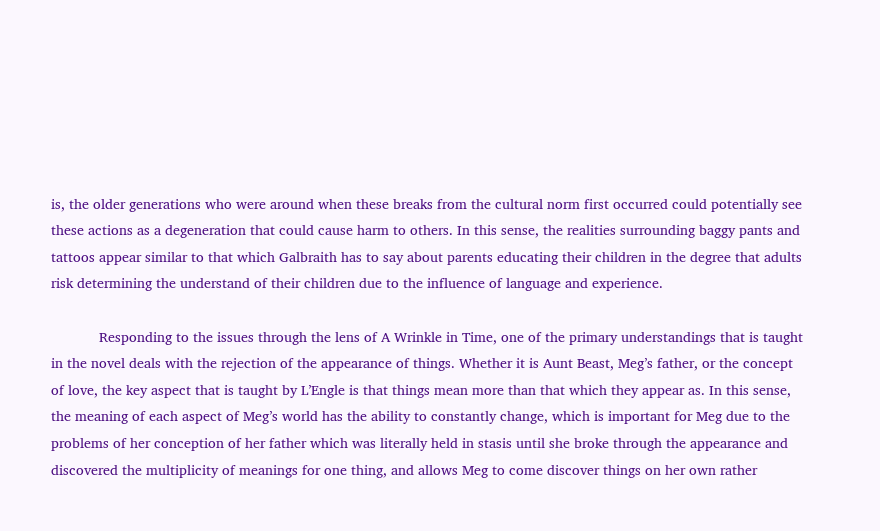is, the older generations who were around when these breaks from the cultural norm first occurred could potentially see these actions as a degeneration that could cause harm to others. In this sense, the realities surrounding baggy pants and tattoos appear similar to that which Galbraith has to say about parents educating their children in the degree that adults risk determining the understand of their children due to the influence of language and experience.

            Responding to the issues through the lens of A Wrinkle in Time, one of the primary understandings that is taught in the novel deals with the rejection of the appearance of things. Whether it is Aunt Beast, Meg’s father, or the concept of love, the key aspect that is taught by L’Engle is that things mean more than that which they appear as. In this sense, the meaning of each aspect of Meg’s world has the ability to constantly change, which is important for Meg due to the problems of her conception of her father which was literally held in stasis until she broke through the appearance and discovered the multiplicity of meanings for one thing, and allows Meg to come discover things on her own rather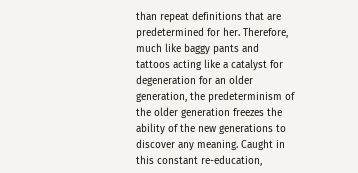than repeat definitions that are predetermined for her. Therefore, much like baggy pants and tattoos acting like a catalyst for degeneration for an older generation, the predeterminism of the older generation freezes the ability of the new generations to discover any meaning. Caught in this constant re-education,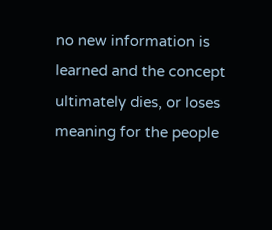no new information is learned and the concept ultimately dies, or loses meaning for the people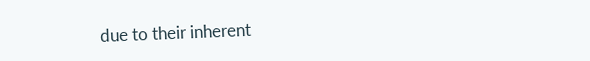due to their inherent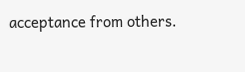acceptance from others.